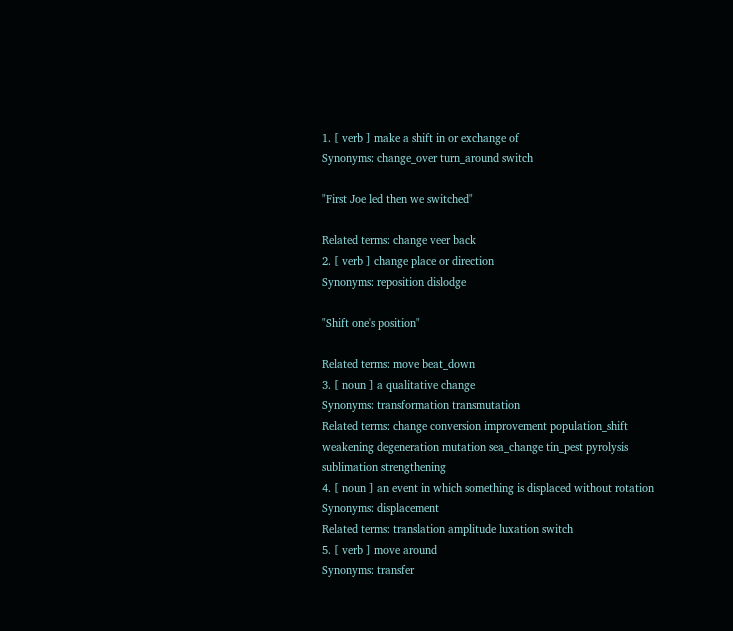1. [ verb ] make a shift in or exchange of
Synonyms: change_over turn_around switch

"First Joe led then we switched"

Related terms: change veer back
2. [ verb ] change place or direction
Synonyms: reposition dislodge

"Shift one's position"

Related terms: move beat_down
3. [ noun ] a qualitative change
Synonyms: transformation transmutation
Related terms: change conversion improvement population_shift weakening degeneration mutation sea_change tin_pest pyrolysis sublimation strengthening
4. [ noun ] an event in which something is displaced without rotation
Synonyms: displacement
Related terms: translation amplitude luxation switch
5. [ verb ] move around
Synonyms: transfer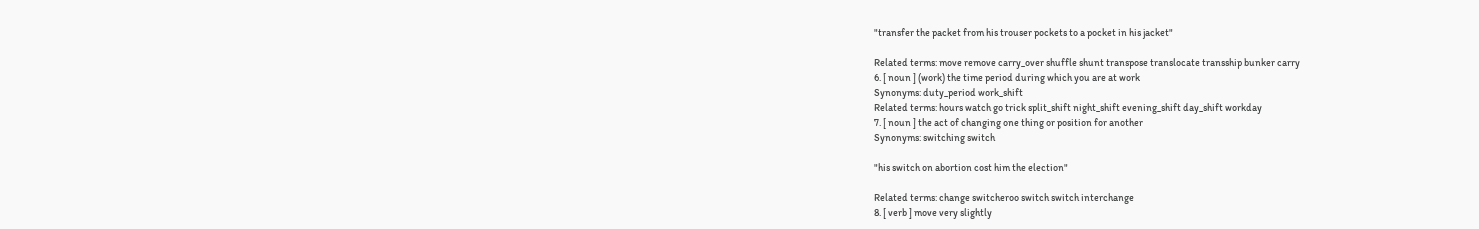"transfer the packet from his trouser pockets to a pocket in his jacket"

Related terms: move remove carry_over shuffle shunt transpose translocate transship bunker carry
6. [ noun ] (work) the time period during which you are at work
Synonyms: duty_period work_shift
Related terms: hours watch go trick split_shift night_shift evening_shift day_shift workday
7. [ noun ] the act of changing one thing or position for another
Synonyms: switching switch

"his switch on abortion cost him the election"

Related terms: change switcheroo switch switch interchange
8. [ verb ] move very slightly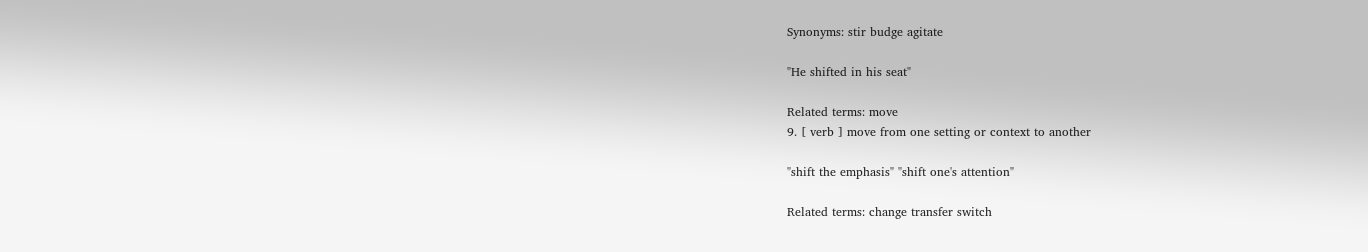Synonyms: stir budge agitate

"He shifted in his seat"

Related terms: move
9. [ verb ] move from one setting or context to another

"shift the emphasis" "shift one's attention"

Related terms: change transfer switch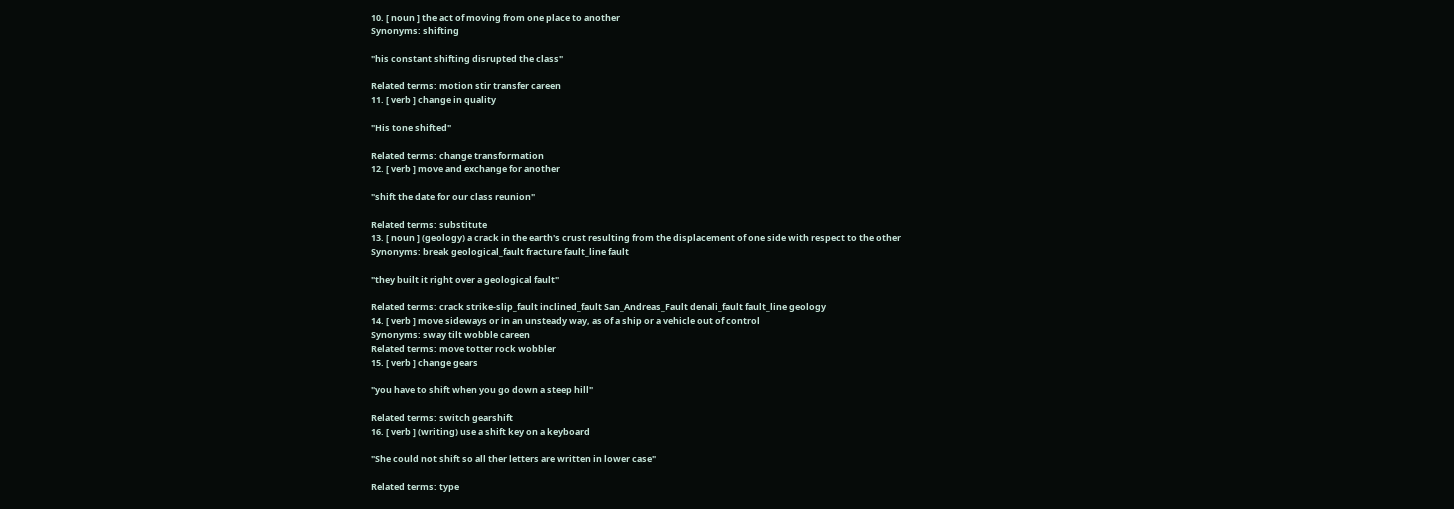10. [ noun ] the act of moving from one place to another
Synonyms: shifting

"his constant shifting disrupted the class"

Related terms: motion stir transfer careen
11. [ verb ] change in quality

"His tone shifted"

Related terms: change transformation
12. [ verb ] move and exchange for another

"shift the date for our class reunion"

Related terms: substitute
13. [ noun ] (geology) a crack in the earth's crust resulting from the displacement of one side with respect to the other
Synonyms: break geological_fault fracture fault_line fault

"they built it right over a geological fault"

Related terms: crack strike-slip_fault inclined_fault San_Andreas_Fault denali_fault fault_line geology
14. [ verb ] move sideways or in an unsteady way, as of a ship or a vehicle out of control
Synonyms: sway tilt wobble careen
Related terms: move totter rock wobbler
15. [ verb ] change gears

"you have to shift when you go down a steep hill"

Related terms: switch gearshift
16. [ verb ] (writing) use a shift key on a keyboard

"She could not shift so all ther letters are written in lower case"

Related terms: type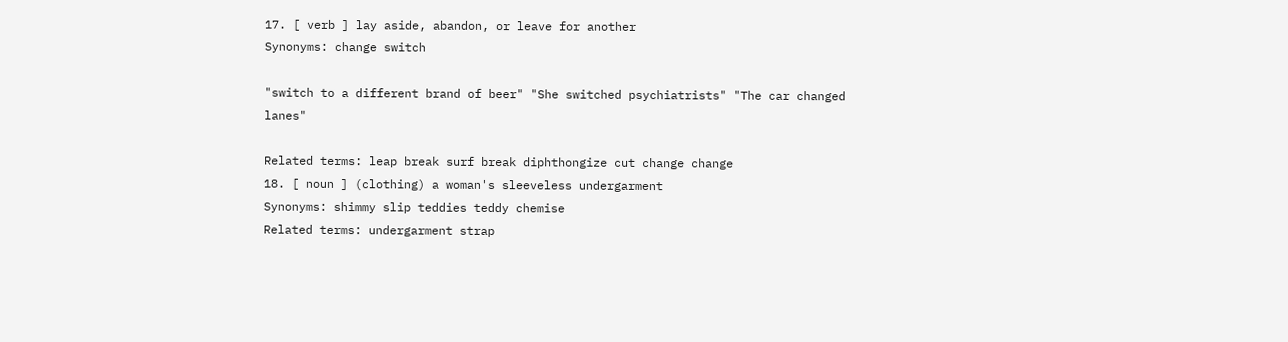17. [ verb ] lay aside, abandon, or leave for another
Synonyms: change switch

"switch to a different brand of beer" "She switched psychiatrists" "The car changed lanes"

Related terms: leap break surf break diphthongize cut change change
18. [ noun ] (clothing) a woman's sleeveless undergarment
Synonyms: shimmy slip teddies teddy chemise
Related terms: undergarment strap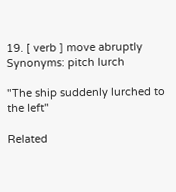19. [ verb ] move abruptly
Synonyms: pitch lurch

"The ship suddenly lurched to the left"

Related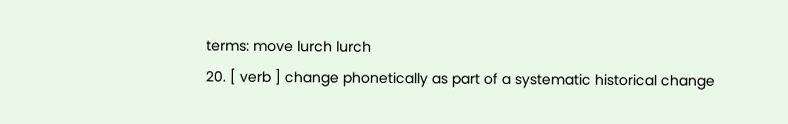terms: move lurch lurch
20. [ verb ] change phonetically as part of a systematic historical change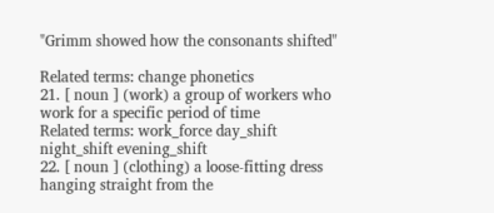"Grimm showed how the consonants shifted"

Related terms: change phonetics
21. [ noun ] (work) a group of workers who work for a specific period of time
Related terms: work_force day_shift night_shift evening_shift
22. [ noun ] (clothing) a loose-fitting dress hanging straight from the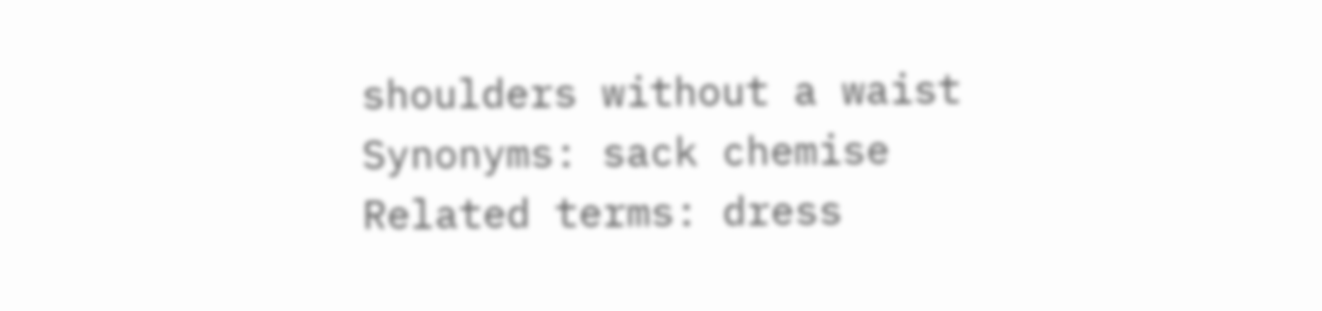shoulders without a waist
Synonyms: sack chemise
Related terms: dress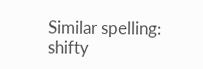Similar spelling:   shifty